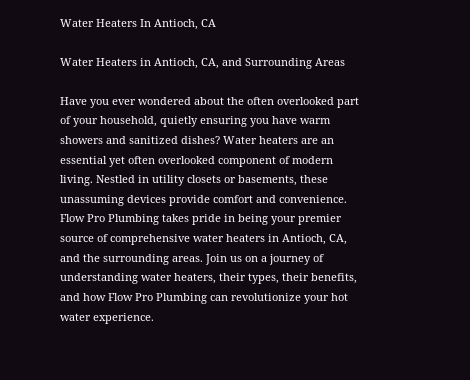Water Heaters In Antioch, CA

Water Heaters in Antioch, CA, and Surrounding Areas

Have you ever wondered about the often overlooked part of your household, quietly ensuring you have warm showers and sanitized dishes? Water heaters are an essential yet often overlooked component of modern living. Nestled in utility closets or basements, these unassuming devices provide comfort and convenience. Flow Pro Plumbing takes pride in being your premier source of comprehensive water heaters in Antioch, CA, and the surrounding areas. Join us on a journey of understanding water heaters, their types, their benefits, and how Flow Pro Plumbing can revolutionize your hot water experience.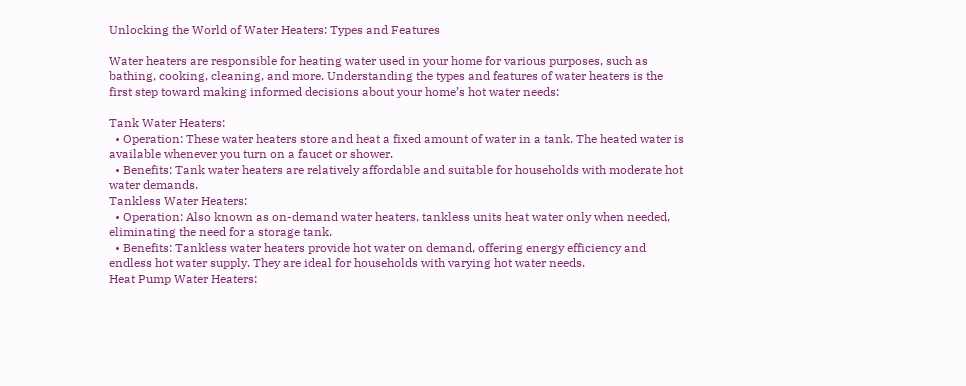Unlocking the World of Water Heaters: Types and Features

Water heaters are responsible for heating water used in your home for various purposes, such as bathing, cooking, cleaning, and more. Understanding the types and features of water heaters is the first step toward making informed decisions about your home’s hot water needs:

Tank Water Heaters:
  • Operation: These water heaters store and heat a fixed amount of water in a tank. The heated water is available whenever you turn on a faucet or shower.
  • Benefits: Tank water heaters are relatively affordable and suitable for households with moderate hot water demands.
Tankless Water Heaters:
  • Operation: Also known as on-demand water heaters, tankless units heat water only when needed, eliminating the need for a storage tank.
  • Benefits: Tankless water heaters provide hot water on demand, offering energy efficiency and endless hot water supply. They are ideal for households with varying hot water needs.
Heat Pump Water Heaters: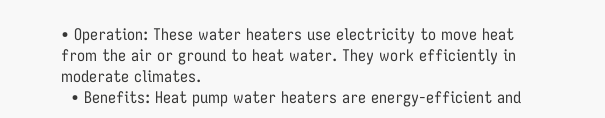• Operation: These water heaters use electricity to move heat from the air or ground to heat water. They work efficiently in moderate climates.
  • Benefits: Heat pump water heaters are energy-efficient and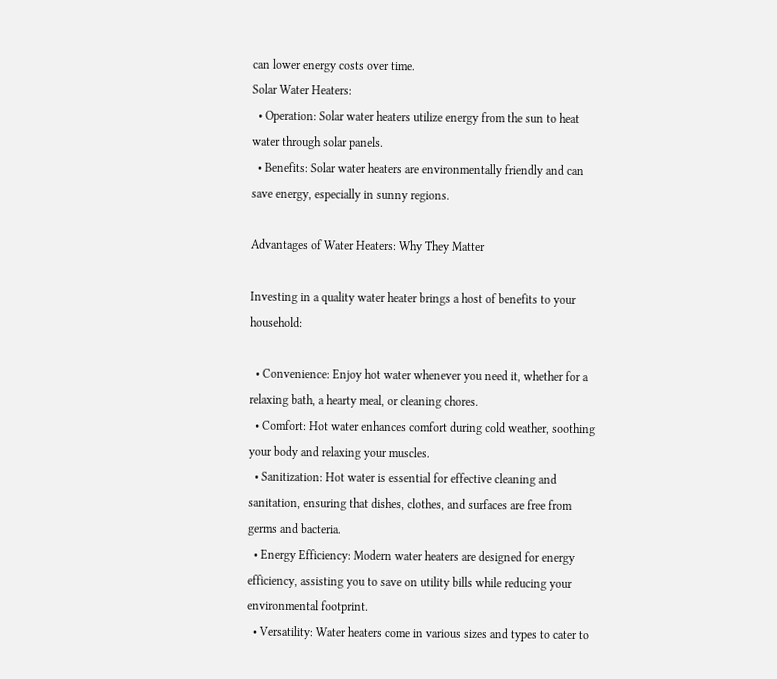can lower energy costs over time.
Solar Water Heaters:
  • Operation: Solar water heaters utilize energy from the sun to heat water through solar panels.
  • Benefits: Solar water heaters are environmentally friendly and can save energy, especially in sunny regions.

Advantages of Water Heaters: Why They Matter

Investing in a quality water heater brings a host of benefits to your household:

  • Convenience: Enjoy hot water whenever you need it, whether for a relaxing bath, a hearty meal, or cleaning chores.
  • Comfort: Hot water enhances comfort during cold weather, soothing your body and relaxing your muscles.
  • Sanitization: Hot water is essential for effective cleaning and sanitation, ensuring that dishes, clothes, and surfaces are free from germs and bacteria.
  • Energy Efficiency: Modern water heaters are designed for energy efficiency, assisting you to save on utility bills while reducing your environmental footprint.
  • Versatility: Water heaters come in various sizes and types to cater to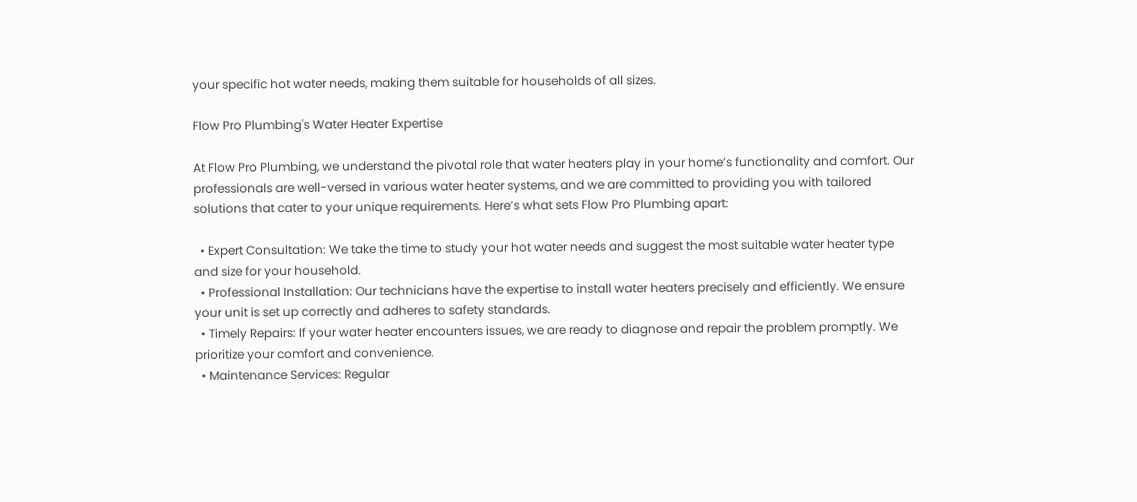your specific hot water needs, making them suitable for households of all sizes.

Flow Pro Plumbing's Water Heater Expertise

At Flow Pro Plumbing, we understand the pivotal role that water heaters play in your home’s functionality and comfort. Our professionals are well-versed in various water heater systems, and we are committed to providing you with tailored solutions that cater to your unique requirements. Here’s what sets Flow Pro Plumbing apart:

  • Expert Consultation: We take the time to study your hot water needs and suggest the most suitable water heater type and size for your household.
  • Professional Installation: Our technicians have the expertise to install water heaters precisely and efficiently. We ensure your unit is set up correctly and adheres to safety standards.
  • Timely Repairs: If your water heater encounters issues, we are ready to diagnose and repair the problem promptly. We prioritize your comfort and convenience.
  • Maintenance Services: Regular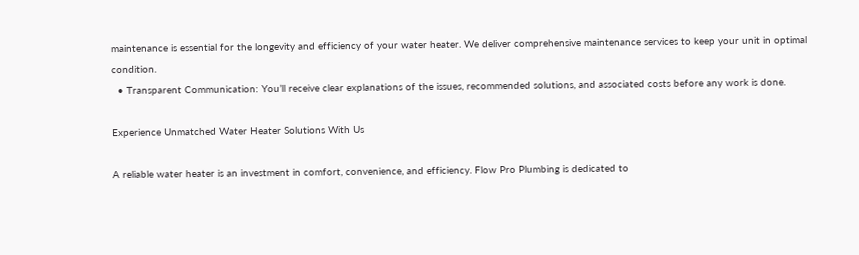maintenance is essential for the longevity and efficiency of your water heater. We deliver comprehensive maintenance services to keep your unit in optimal condition.
  • Transparent Communication: You’ll receive clear explanations of the issues, recommended solutions, and associated costs before any work is done.

Experience Unmatched Water Heater Solutions With Us

A reliable water heater is an investment in comfort, convenience, and efficiency. Flow Pro Plumbing is dedicated to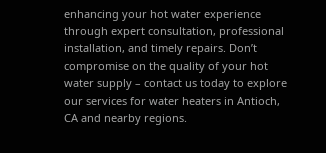enhancing your hot water experience through expert consultation, professional installation, and timely repairs. Don’t compromise on the quality of your hot water supply – contact us today to explore our services for water heaters in Antioch, CA and nearby regions.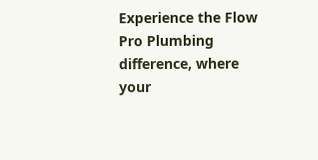Experience the Flow Pro Plumbing difference, where your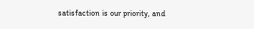satisfaction is our priority, and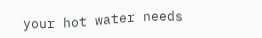your hot water needs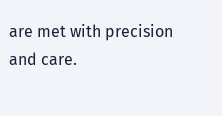are met with precision and care.